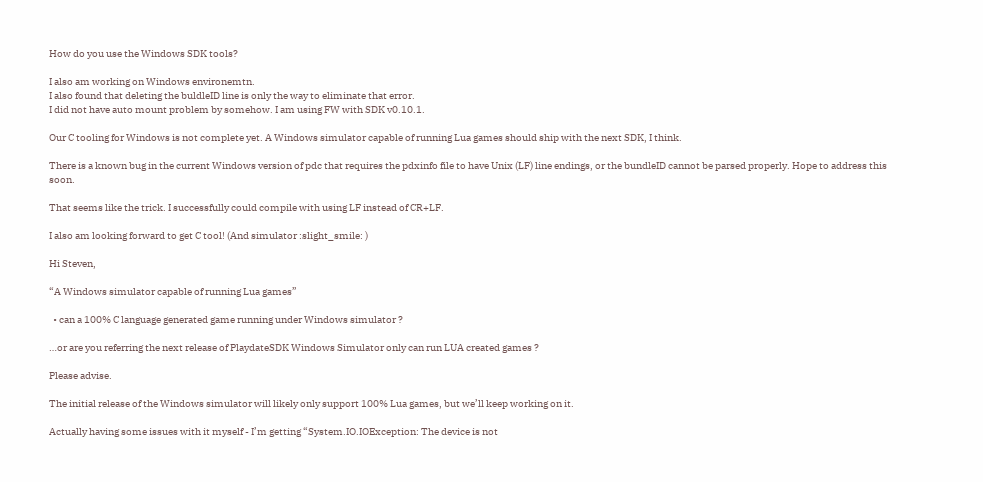How do you use the Windows SDK tools?

I also am working on Windows environemtn.
I also found that deleting the buldleID line is only the way to eliminate that error.
I did not have auto mount problem by somehow. I am using FW with SDK v0.10.1.

Our C tooling for Windows is not complete yet. A Windows simulator capable of running Lua games should ship with the next SDK, I think.

There is a known bug in the current Windows version of pdc that requires the pdxinfo file to have Unix (LF) line endings, or the bundleID cannot be parsed properly. Hope to address this soon.

That seems like the trick. I successfully could compile with using LF instead of CR+LF.

I also am looking forward to get C tool! (And simulator :slight_smile: )

Hi Steven,

“A Windows simulator capable of running Lua games”

  • can a 100% C language generated game running under Windows simulator ?

…or are you referring the next release of PlaydateSDK Windows Simulator only can run LUA created games ?

Please advise.

The initial release of the Windows simulator will likely only support 100% Lua games, but we’ll keep working on it.

Actually having some issues with it myself - I’m getting “System.IO.IOException: The device is not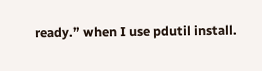ready.” when I use pdutil install.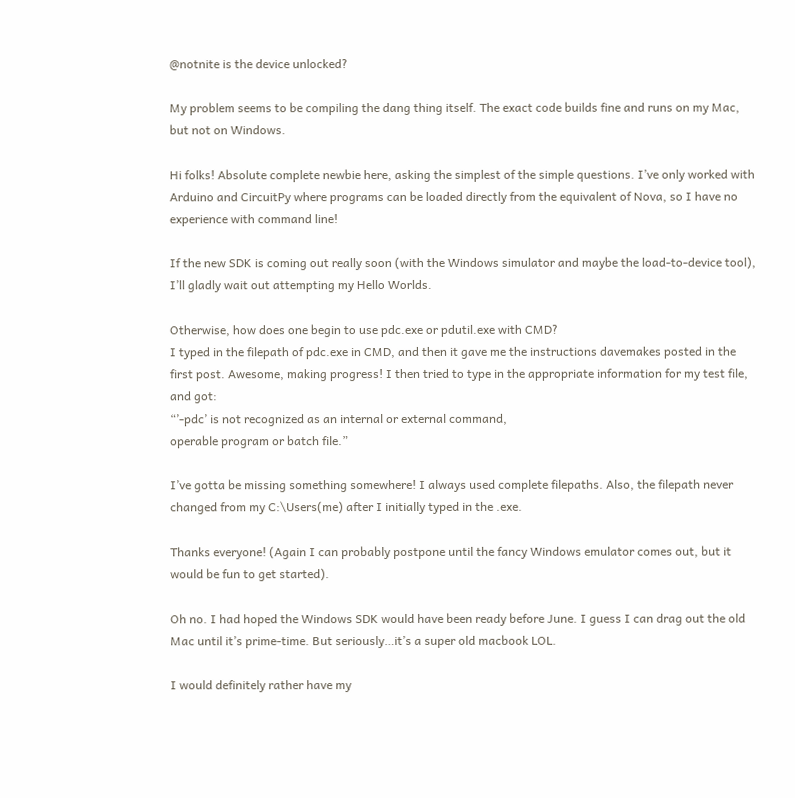@notnite is the device unlocked?

My problem seems to be compiling the dang thing itself. The exact code builds fine and runs on my Mac, but not on Windows.

Hi folks! Absolute complete newbie here, asking the simplest of the simple questions. I’ve only worked with Arduino and CircuitPy where programs can be loaded directly from the equivalent of Nova, so I have no experience with command line!

If the new SDK is coming out really soon (with the Windows simulator and maybe the load-to-device tool), I’ll gladly wait out attempting my Hello Worlds.

Otherwise, how does one begin to use pdc.exe or pdutil.exe with CMD?
I typed in the filepath of pdc.exe in CMD, and then it gave me the instructions davemakes posted in the first post. Awesome, making progress! I then tried to type in the appropriate information for my test file, and got:
“’-pdc’ is not recognized as an internal or external command,
operable program or batch file.”

I’ve gotta be missing something somewhere! I always used complete filepaths. Also, the filepath never changed from my C:\Users(me) after I initially typed in the .exe.

Thanks everyone! (Again I can probably postpone until the fancy Windows emulator comes out, but it would be fun to get started).

Oh no. I had hoped the Windows SDK would have been ready before June. I guess I can drag out the old Mac until it’s prime-time. But seriously…it’s a super old macbook LOL.

I would definitely rather have my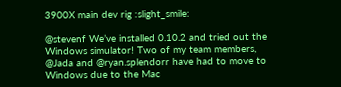3900X main dev rig :slight_smile:

@stevenf We’ve installed 0.10.2 and tried out the Windows simulator! Two of my team members, @Jada and @ryan.splendorr have had to move to Windows due to the Mac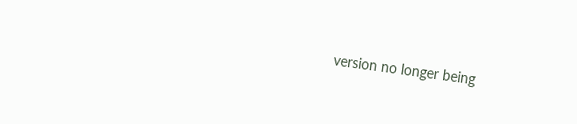version no longer being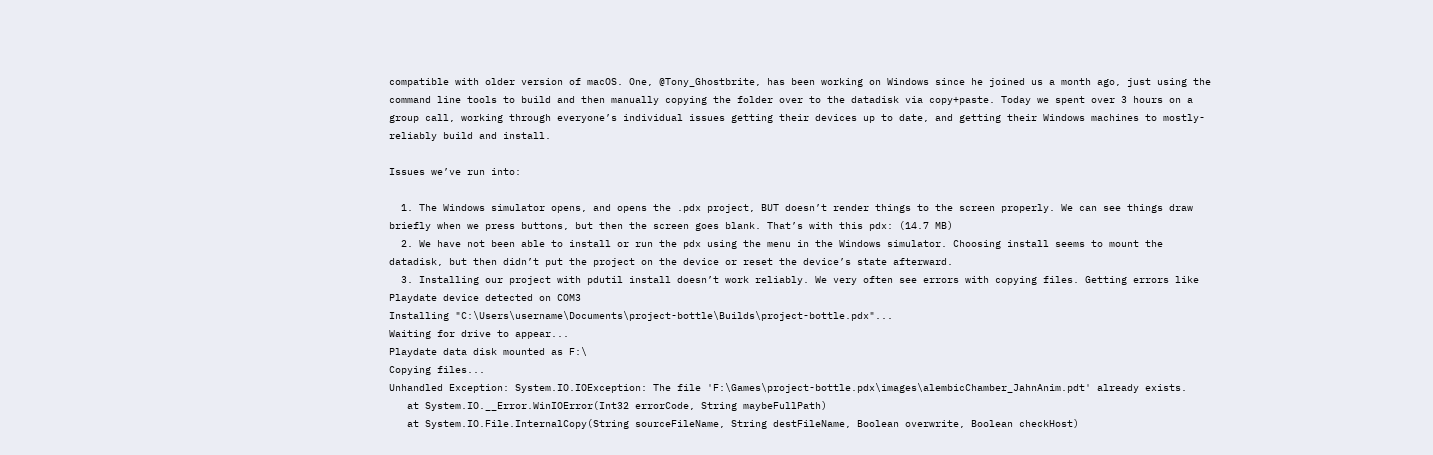compatible with older version of macOS. One, @Tony_Ghostbrite, has been working on Windows since he joined us a month ago, just using the command line tools to build and then manually copying the folder over to the datadisk via copy+paste. Today we spent over 3 hours on a group call, working through everyone’s individual issues getting their devices up to date, and getting their Windows machines to mostly-reliably build and install.

Issues we’ve run into:

  1. The Windows simulator opens, and opens the .pdx project, BUT doesn’t render things to the screen properly. We can see things draw briefly when we press buttons, but then the screen goes blank. That’s with this pdx: (14.7 MB)
  2. We have not been able to install or run the pdx using the menu in the Windows simulator. Choosing install seems to mount the datadisk, but then didn’t put the project on the device or reset the device’s state afterward.
  3. Installing our project with pdutil install doesn’t work reliably. We very often see errors with copying files. Getting errors like
Playdate device detected on COM3
Installing "C:\Users\username\Documents\project-bottle\Builds\project-bottle.pdx"...
Waiting for drive to appear...
Playdate data disk mounted as F:\
Copying files...
Unhandled Exception: System.IO.IOException: The file 'F:\Games\project-bottle.pdx\images\alembicChamber_JahnAnim.pdt' already exists.
   at System.IO.__Error.WinIOError(Int32 errorCode, String maybeFullPath)
   at System.IO.File.InternalCopy(String sourceFileName, String destFileName, Boolean overwrite, Boolean checkHost)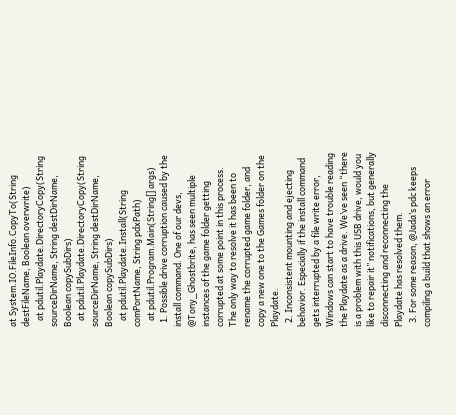at System.IO.FileInfo.CopyTo(String destFileName, Boolean overwrite)
   at pdutil.Playdate.DirectoryCopy(String sourceDirName, String destDirName, Boolean copySubDirs)
   at pdutil.Playdate.DirectoryCopy(String sourceDirName, String destDirName, Boolean copySubDirs)
   at pdutil.Playdate.Install(String comPortName, String pdxPath)
   at pdutil.Program.Main(String[] args)
  1. Possible drive corruption caused by the install command. One of our devs, @Tony_Ghostbrite, has seen multiple instances of the game folder getting corrupted at some point in this process. The only way to resolve it has been to rename the corrupted game folder, and copy a new one to the Games folder on the Playdate.
  2. Inconsistent mounting and ejecting behavior. Especially if the install command gets interrupted by a file write error, Windows can start to have trouble reading the Playdate as a drive. We’ve seen “there is a problem with this USB drive, would you like to repair it” notifications, but generally disconnecting and reconnecting the Playdate has resolved them.
  3. For some reason, @Jada’s pdc keeps compiling a build that shows an error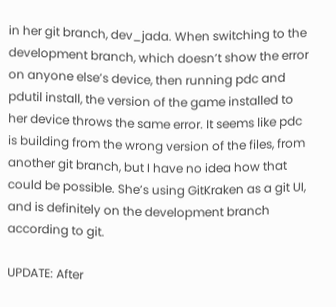in her git branch, dev_jada. When switching to the development branch, which doesn’t show the error on anyone else’s device, then running pdc and pdutil install, the version of the game installed to her device throws the same error. It seems like pdc is building from the wrong version of the files, from another git branch, but I have no idea how that could be possible. She’s using GitKraken as a git UI, and is definitely on the development branch according to git.

UPDATE: After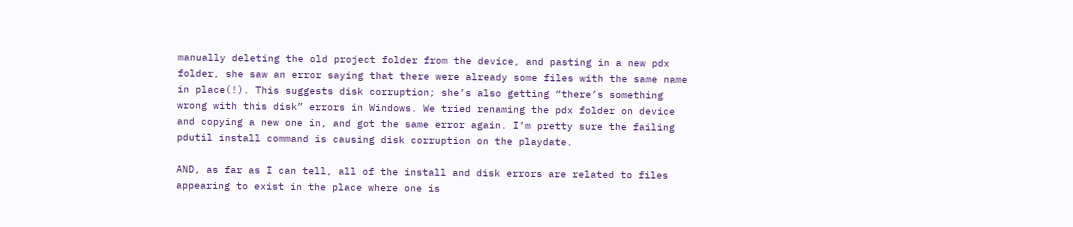manually deleting the old project folder from the device, and pasting in a new pdx folder, she saw an error saying that there were already some files with the same name in place(!). This suggests disk corruption; she’s also getting “there’s something wrong with this disk” errors in Windows. We tried renaming the pdx folder on device and copying a new one in, and got the same error again. I’m pretty sure the failing pdutil install command is causing disk corruption on the playdate.

AND, as far as I can tell, all of the install and disk errors are related to files appearing to exist in the place where one is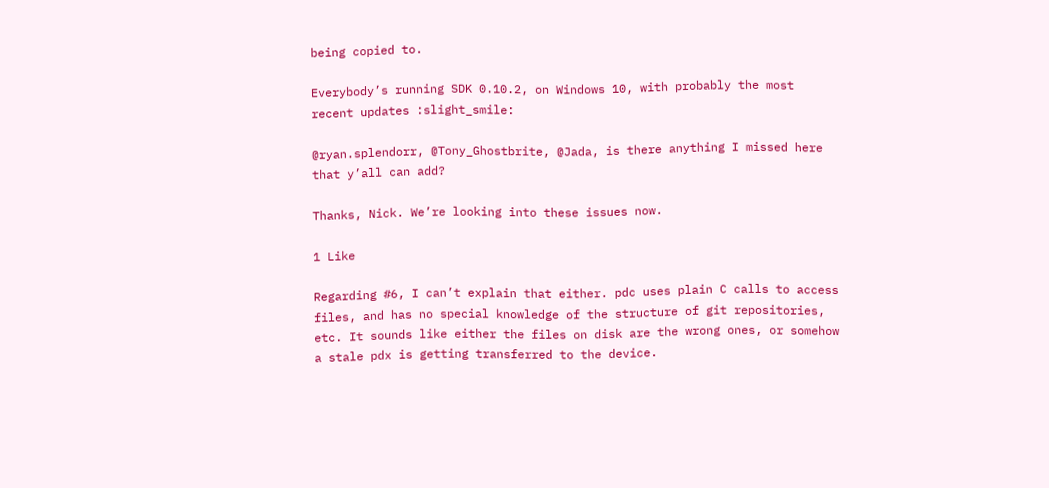being copied to.

Everybody’s running SDK 0.10.2, on Windows 10, with probably the most recent updates :slight_smile:

@ryan.splendorr, @Tony_Ghostbrite, @Jada, is there anything I missed here that y’all can add?

Thanks, Nick. We’re looking into these issues now.

1 Like

Regarding #6, I can’t explain that either. pdc uses plain C calls to access files, and has no special knowledge of the structure of git repositories, etc. It sounds like either the files on disk are the wrong ones, or somehow a stale pdx is getting transferred to the device.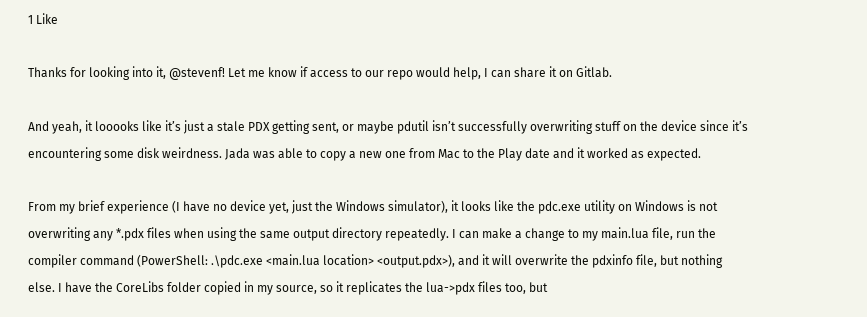1 Like

Thanks for looking into it, @stevenf! Let me know if access to our repo would help, I can share it on Gitlab.

And yeah, it looooks like it’s just a stale PDX getting sent, or maybe pdutil isn’t successfully overwriting stuff on the device since it’s encountering some disk weirdness. Jada was able to copy a new one from Mac to the Play date and it worked as expected.

From my brief experience (I have no device yet, just the Windows simulator), it looks like the pdc.exe utility on Windows is not overwriting any *.pdx files when using the same output directory repeatedly. I can make a change to my main.lua file, run the compiler command (PowerShell: .\pdc.exe <main.lua location> <output.pdx>), and it will overwrite the pdxinfo file, but nothing else. I have the CoreLibs folder copied in my source, so it replicates the lua->pdx files too, but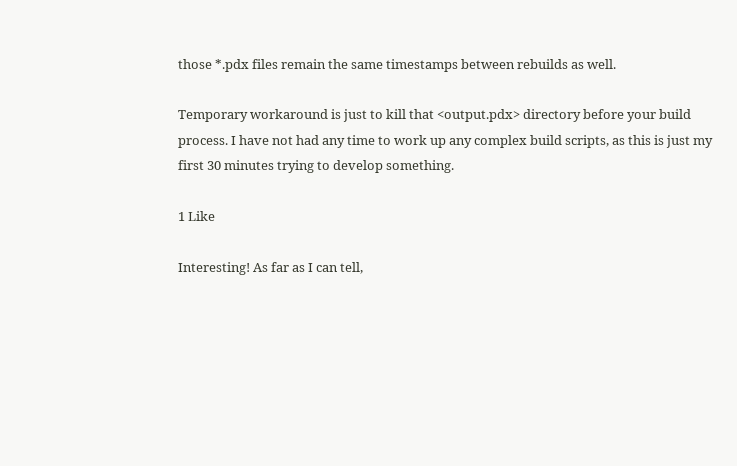those *.pdx files remain the same timestamps between rebuilds as well.

Temporary workaround is just to kill that <output.pdx> directory before your build process. I have not had any time to work up any complex build scripts, as this is just my first 30 minutes trying to develop something.

1 Like

Interesting! As far as I can tell,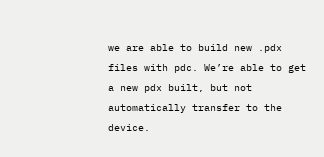we are able to build new .pdx files with pdc. We’re able to get a new pdx built, but not automatically transfer to the device.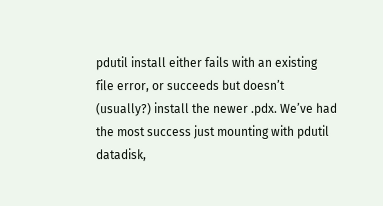pdutil install either fails with an existing file error, or succeeds but doesn’t (usually?) install the newer .pdx. We’ve had the most success just mounting with pdutil datadisk,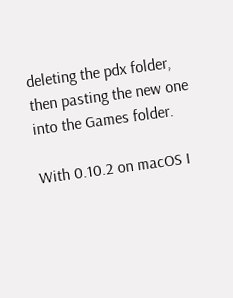deleting the pdx folder, then pasting the new one into the Games folder.

With 0.10.2 on macOS I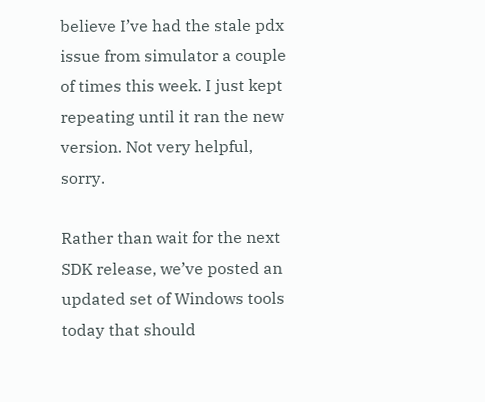believe I’ve had the stale pdx issue from simulator a couple of times this week. I just kept repeating until it ran the new version. Not very helpful, sorry.

Rather than wait for the next SDK release, we’ve posted an updated set of Windows tools today that should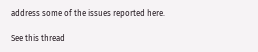address some of the issues reported here.

See this thread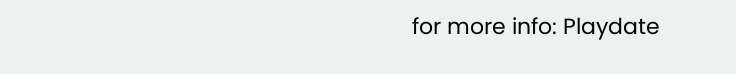for more info: Playdate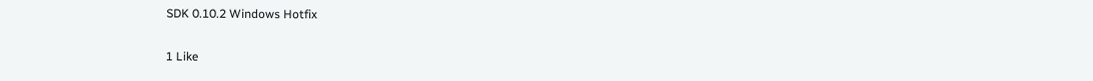SDK 0.10.2 Windows Hotfix

1 Like